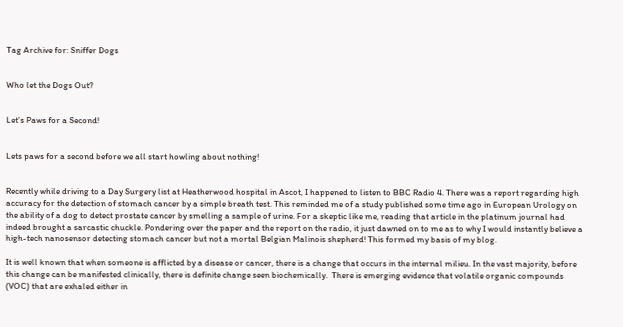Tag Archive for: Sniffer Dogs


Who let the Dogs Out?


Let’s Paws for a Second!


Lets paws for a second before we all start howling about nothing!


Recently while driving to a Day Surgery list at Heatherwood hospital in Ascot, I happened to listen to BBC Radio 4. There was a report regarding high accuracy for the detection of stomach cancer by a simple breath test. This reminded me of a study published some time ago in European Urology on the ability of a dog to detect prostate cancer by smelling a sample of urine. For a skeptic like me, reading that article in the platinum journal had indeed brought a sarcastic chuckle. Pondering over the paper and the report on the radio, it just dawned on to me as to why I would instantly believe a high-tech nanosensor detecting stomach cancer but not a mortal Belgian Malinois shepherd! This formed my basis of my blog.

It is well known that when someone is afflicted by a disease or cancer, there is a change that occurs in the internal milieu. In the vast majority, before this change can be manifested clinically, there is definite change seen biochemically.  There is emerging evidence that volatile organic compounds (VOC) that are exhaled either in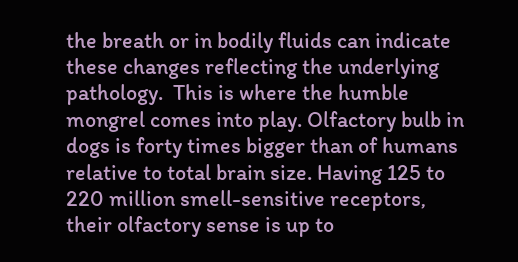the breath or in bodily fluids can indicate these changes reflecting the underlying pathology.  This is where the humble mongrel comes into play. Olfactory bulb in dogs is forty times bigger than of humans relative to total brain size. Having 125 to 220 million smell-sensitive receptors, their olfactory sense is up to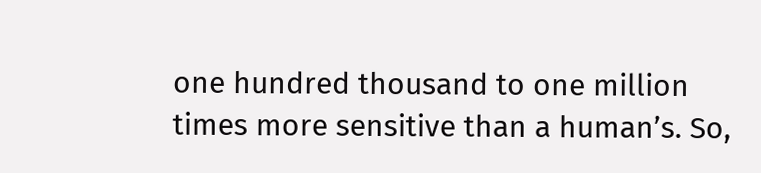one hundred thousand to one million times more sensitive than a human’s. So,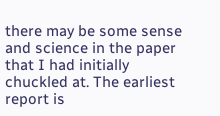there may be some sense and science in the paper that I had initially chuckled at. The earliest report is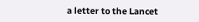a letter to the Lancet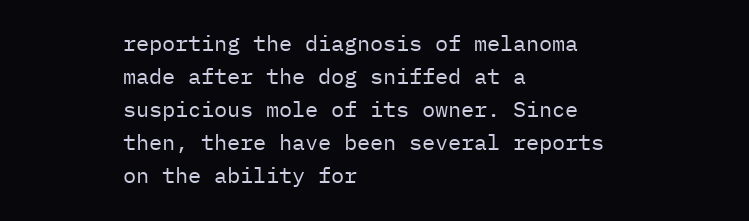reporting the diagnosis of melanoma made after the dog sniffed at a suspicious mole of its owner. Since then, there have been several reports on the ability for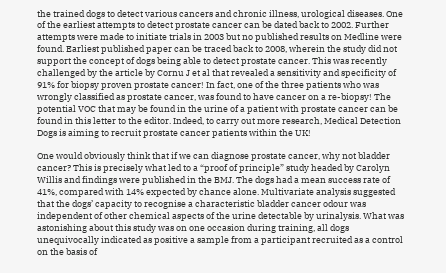the trained dogs to detect various cancers and chronic illness, urological diseases. One of the earliest attempts to detect prostate cancer can be dated back to 2002. Further attempts were made to initiate trials in 2003 but no published results on Medline were found. Earliest published paper can be traced back to 2008, wherein the study did not support the concept of dogs being able to detect prostate cancer. This was recently challenged by the article by Cornu J et al that revealed a sensitivity and specificity of 91% for biopsy proven prostate cancer! In fact, one of the three patients who was wrongly classified as prostate cancer, was found to have cancer on a re-biopsy! The potential VOC that may be found in the urine of a patient with prostate cancer can be found in this letter to the editor. Indeed, to carry out more research, Medical Detection Dogs is aiming to recruit prostate cancer patients within the UK!

One would obviously think that if we can diagnose prostate cancer, why not bladder cancer? This is precisely what led to a “proof of principle” study headed by Carolyn Willis and findings were published in the BMJ. The dogs had a mean success rate of 41%, compared with 14% expected by chance alone. Multivariate analysis suggested that the dogs’ capacity to recognise a characteristic bladder cancer odour was independent of other chemical aspects of the urine detectable by urinalysis. What was astonishing about this study was on one occasion during training, all dogs unequivocally indicated as positive a sample from a participant recruited as a control on the basis of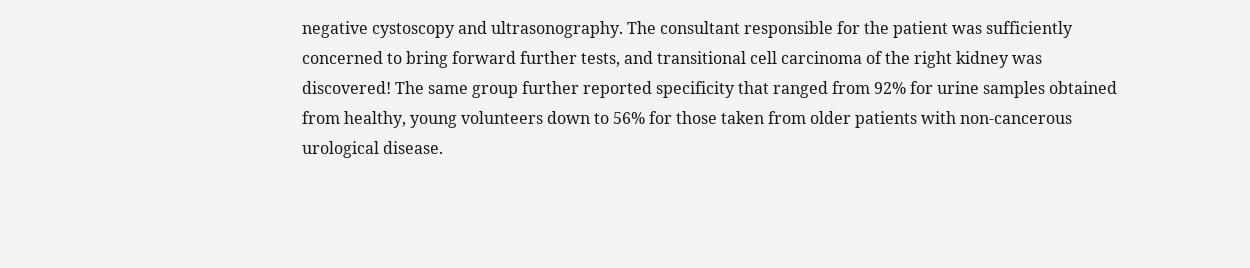negative cystoscopy and ultrasonography. The consultant responsible for the patient was sufficiently concerned to bring forward further tests, and transitional cell carcinoma of the right kidney was discovered! The same group further reported specificity that ranged from 92% for urine samples obtained from healthy, young volunteers down to 56% for those taken from older patients with non-cancerous urological disease.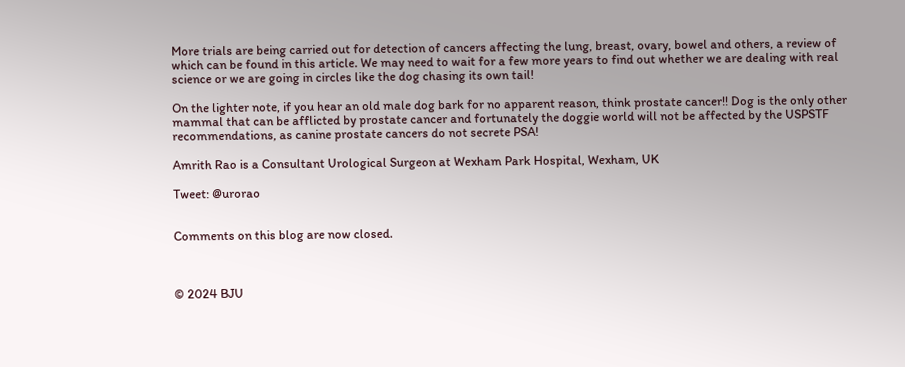More trials are being carried out for detection of cancers affecting the lung, breast, ovary, bowel and others, a review of which can be found in this article. We may need to wait for a few more years to find out whether we are dealing with real science or we are going in circles like the dog chasing its own tail!

On the lighter note, if you hear an old male dog bark for no apparent reason, think prostate cancer!! Dog is the only other mammal that can be afflicted by prostate cancer and fortunately the doggie world will not be affected by the USPSTF recommendations, as canine prostate cancers do not secrete PSA!

Amrith Rao is a Consultant Urological Surgeon at Wexham Park Hospital, Wexham, UK

Tweet: @urorao


Comments on this blog are now closed.



© 2024 BJU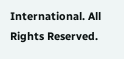International. All Rights Reserved.